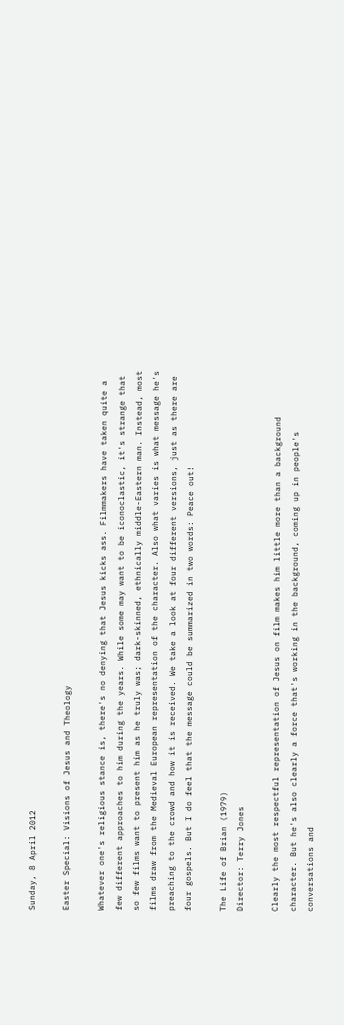Sunday, 8 April 2012

Easter Special: Visions of Jesus and Theology

Whatever one's religious stance is, there's no denying that Jesus kicks ass. Filmmakers have taken quite a few different approaches to him during the years. While some may want to be iconoclastic, it's strange that so few films want to present him as he truly was; dark-skinned, ethnically middle-Eastern man. Instead, most films draw from the Medieval European representation of the character. Also what varies is what message he's preaching to the crowd and how it is received. We take a look at four different versions, just as there are four gospels. But I do feel that the message could be summarized in two words: Peace out!

The Life of Brian (1979)
Director: Terry Jones

Clearly the most respectful representation of Jesus on film makes him little more than a background character. But he's also clearly a force that's working in the background, coming up in people's conversations and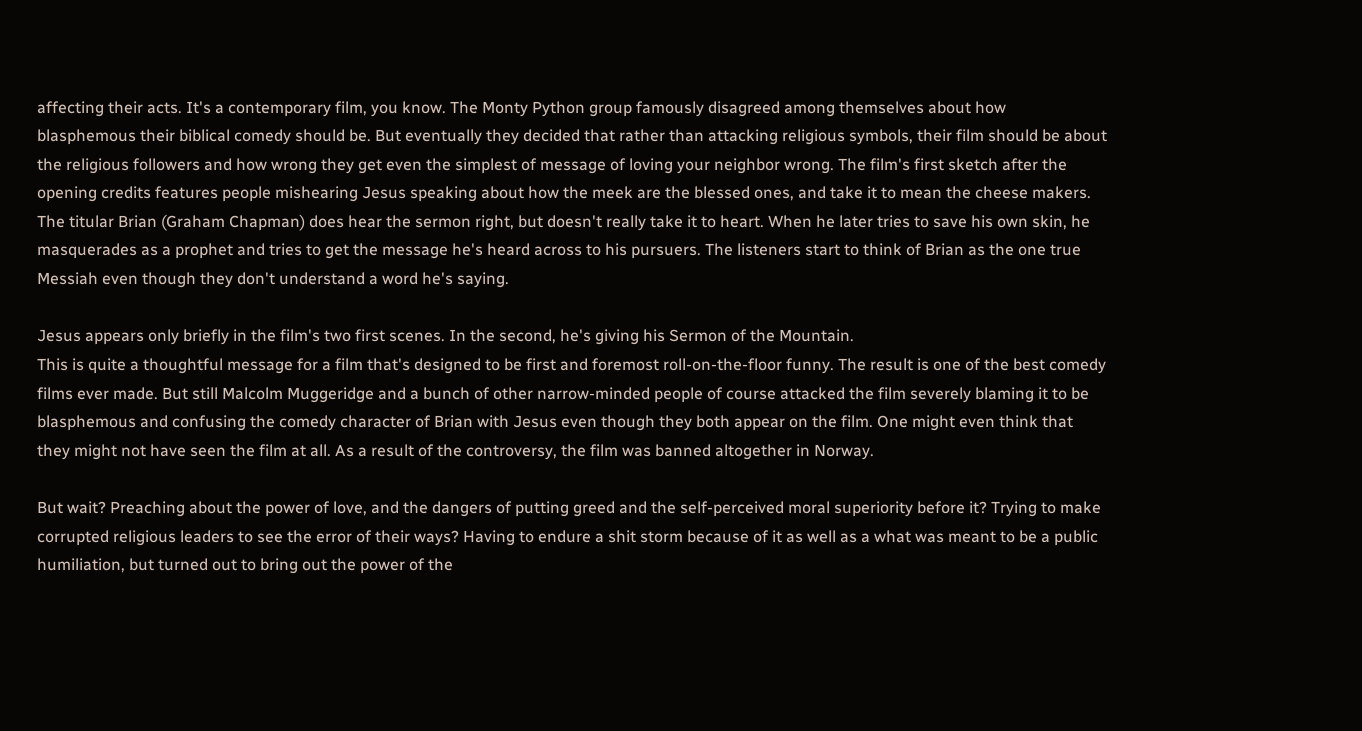affecting their acts. It's a contemporary film, you know. The Monty Python group famously disagreed among themselves about how blasphemous their biblical comedy should be. But eventually they decided that rather than attacking religious symbols, their film should be about the religious followers and how wrong they get even the simplest of message of loving your neighbor wrong. The film's first sketch after the opening credits features people mishearing Jesus speaking about how the meek are the blessed ones, and take it to mean the cheese makers. The titular Brian (Graham Chapman) does hear the sermon right, but doesn't really take it to heart. When he later tries to save his own skin, he masquerades as a prophet and tries to get the message he's heard across to his pursuers. The listeners start to think of Brian as the one true Messiah even though they don't understand a word he's saying.

Jesus appears only briefly in the film's two first scenes. In the second, he's giving his Sermon of the Mountain.
This is quite a thoughtful message for a film that's designed to be first and foremost roll-on-the-floor funny. The result is one of the best comedy films ever made. But still Malcolm Muggeridge and a bunch of other narrow-minded people of course attacked the film severely blaming it to be blasphemous and confusing the comedy character of Brian with Jesus even though they both appear on the film. One might even think that they might not have seen the film at all. As a result of the controversy, the film was banned altogether in Norway.

But wait? Preaching about the power of love, and the dangers of putting greed and the self-perceived moral superiority before it? Trying to make corrupted religious leaders to see the error of their ways? Having to endure a shit storm because of it as well as a what was meant to be a public humiliation, but turned out to bring out the power of the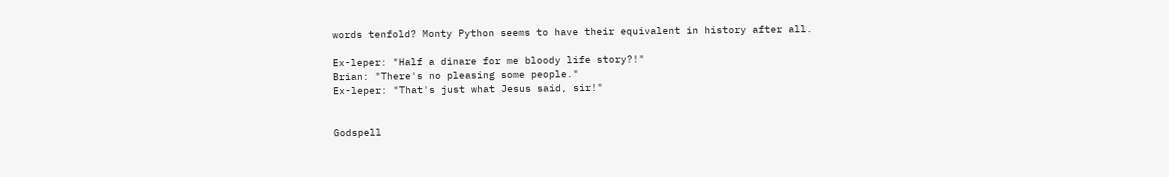words tenfold? Monty Python seems to have their equivalent in history after all.

Ex-leper: "Half a dinare for me bloody life story?!"
Brian: "There's no pleasing some people."
Ex-leper: "That's just what Jesus said, sir!"


Godspell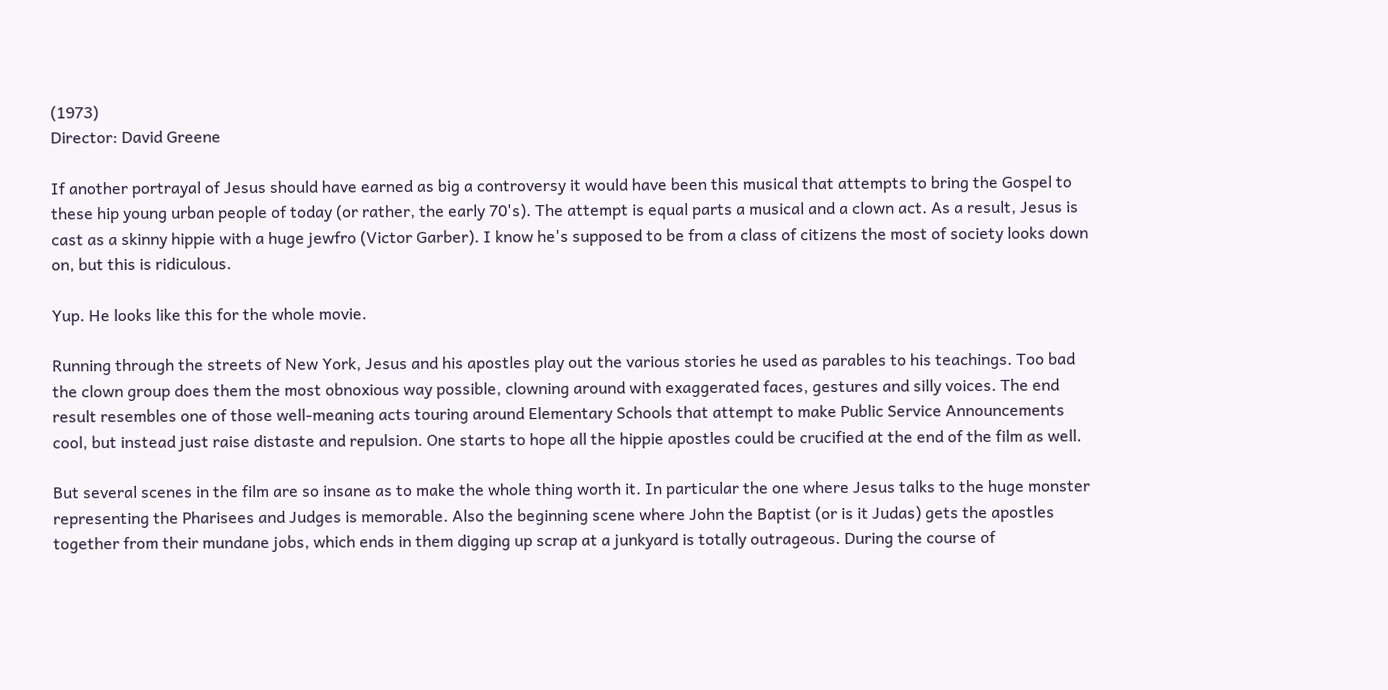(1973)
Director: David Greene

If another portrayal of Jesus should have earned as big a controversy it would have been this musical that attempts to bring the Gospel to these hip young urban people of today (or rather, the early 70's). The attempt is equal parts a musical and a clown act. As a result, Jesus is cast as a skinny hippie with a huge jewfro (Victor Garber). I know he's supposed to be from a class of citizens the most of society looks down on, but this is ridiculous.

Yup. He looks like this for the whole movie.

Running through the streets of New York, Jesus and his apostles play out the various stories he used as parables to his teachings. Too bad the clown group does them the most obnoxious way possible, clowning around with exaggerated faces, gestures and silly voices. The end result resembles one of those well-meaning acts touring around Elementary Schools that attempt to make Public Service Announcements cool, but instead just raise distaste and repulsion. One starts to hope all the hippie apostles could be crucified at the end of the film as well.

But several scenes in the film are so insane as to make the whole thing worth it. In particular the one where Jesus talks to the huge monster representing the Pharisees and Judges is memorable. Also the beginning scene where John the Baptist (or is it Judas) gets the apostles together from their mundane jobs, which ends in them digging up scrap at a junkyard is totally outrageous. During the course of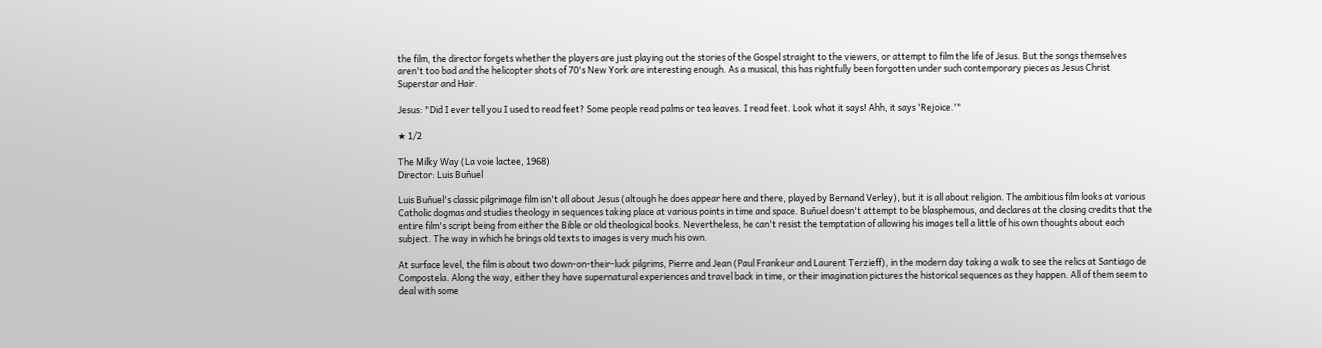the film, the director forgets whether the players are just playing out the stories of the Gospel straight to the viewers, or attempt to film the life of Jesus. But the songs themselves aren't too bad and the helicopter shots of 70's New York are interesting enough. As a musical, this has rightfully been forgotten under such contemporary pieces as Jesus Christ Superstar and Hair.

Jesus: "Did I ever tell you I used to read feet? Some people read palms or tea leaves. I read feet. Look what it says! Ahh, it says 'Rejoice.'"

★ 1/2

The Milky Way (La voie lactee, 1968)
Director: Luis Buñuel

Luis Buñuel's classic pilgrimage film isn't all about Jesus (altough he does appear here and there, played by Bernand Verley), but it is all about religion. The ambitious film looks at various Catholic dogmas and studies theology in sequences taking place at various points in time and space. Buñuel doesn't attempt to be blasphemous, and declares at the closing credits that the entire film's script being from either the Bible or old theological books. Nevertheless, he can't resist the temptation of allowing his images tell a little of his own thoughts about each subject. The way in which he brings old texts to images is very much his own.

At surface level, the film is about two down-on-their-luck pilgrims, Pierre and Jean (Paul Frankeur and Laurent Terzieff), in the modern day taking a walk to see the relics at Santiago de Compostela. Along the way, either they have supernatural experiences and travel back in time, or their imagination pictures the historical sequences as they happen. All of them seem to deal with some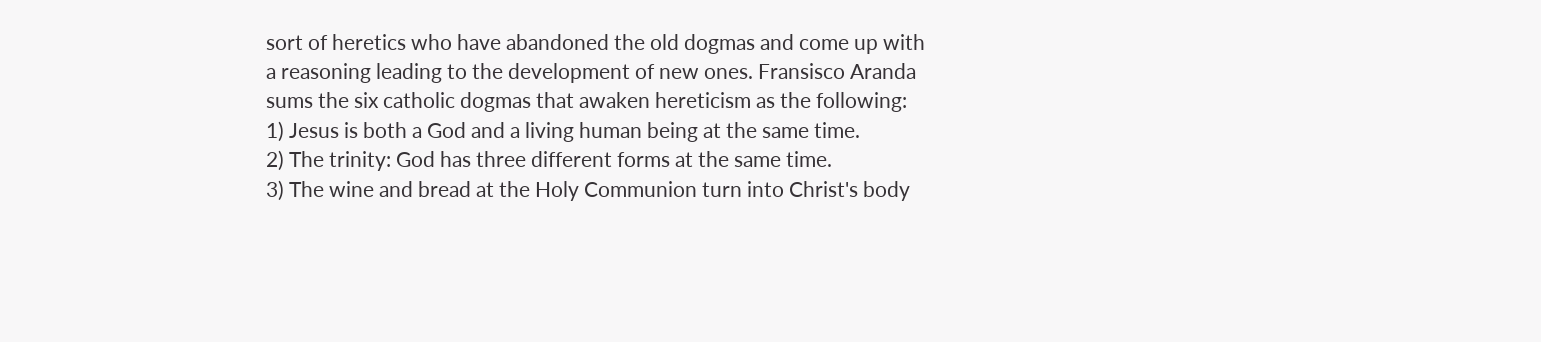sort of heretics who have abandoned the old dogmas and come up with a reasoning leading to the development of new ones. Fransisco Aranda sums the six catholic dogmas that awaken hereticism as the following:
1) Jesus is both a God and a living human being at the same time.
2) The trinity: God has three different forms at the same time.
3) The wine and bread at the Holy Communion turn into Christ's body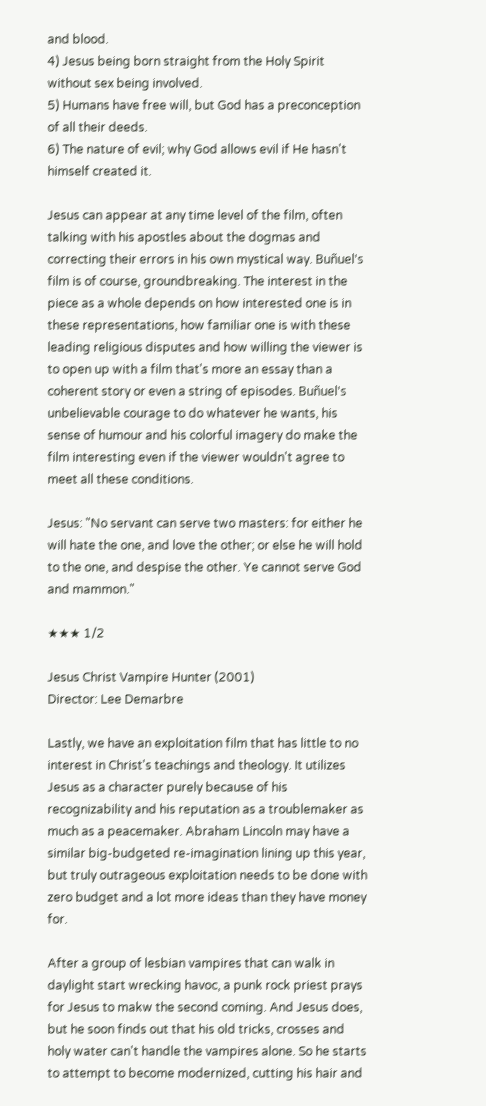and blood.
4) Jesus being born straight from the Holy Spirit without sex being involved.
5) Humans have free will, but God has a preconception of all their deeds.
6) The nature of evil; why God allows evil if He hasn't himself created it.

Jesus can appear at any time level of the film, often talking with his apostles about the dogmas and correcting their errors in his own mystical way. Buñuel's film is of course, groundbreaking. The interest in the piece as a whole depends on how interested one is in these representations, how familiar one is with these leading religious disputes and how willing the viewer is to open up with a film that's more an essay than a coherent story or even a string of episodes. Buñuel's unbelievable courage to do whatever he wants, his sense of humour and his colorful imagery do make the film interesting even if the viewer wouldn't agree to meet all these conditions.

Jesus: "No servant can serve two masters: for either he will hate the one, and love the other; or else he will hold to the one, and despise the other. Ye cannot serve God and mammon."

★★★ 1/2

Jesus Christ Vampire Hunter (2001)
Director: Lee Demarbre

Lastly, we have an exploitation film that has little to no interest in Christ's teachings and theology. It utilizes Jesus as a character purely because of his recognizability and his reputation as a troublemaker as much as a peacemaker. Abraham Lincoln may have a similar big-budgeted re-imagination lining up this year, but truly outrageous exploitation needs to be done with zero budget and a lot more ideas than they have money for.

After a group of lesbian vampires that can walk in daylight start wrecking havoc, a punk rock priest prays for Jesus to makw the second coming. And Jesus does, but he soon finds out that his old tricks, crosses and holy water can't handle the vampires alone. So he starts to attempt to become modernized, cutting his hair and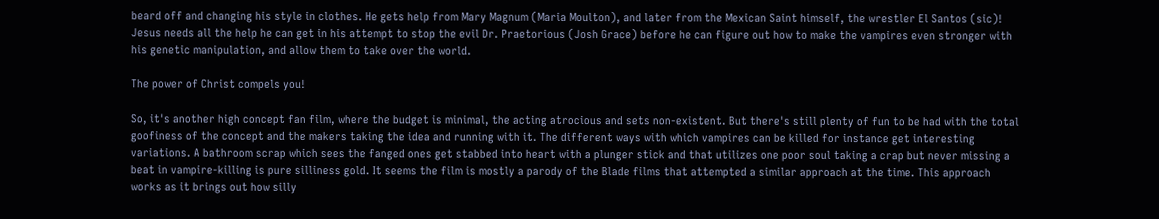beard off and changing his style in clothes. He gets help from Mary Magnum (Maria Moulton), and later from the Mexican Saint himself, the wrestler El Santos (sic)! Jesus needs all the help he can get in his attempt to stop the evil Dr. Praetorious (Josh Grace) before he can figure out how to make the vampires even stronger with his genetic manipulation, and allow them to take over the world.

The power of Christ compels you!

So, it's another high concept fan film, where the budget is minimal, the acting atrocious and sets non-existent. But there's still plenty of fun to be had with the total goofiness of the concept and the makers taking the idea and running with it. The different ways with which vampires can be killed for instance get interesting variations. A bathroom scrap which sees the fanged ones get stabbed into heart with a plunger stick and that utilizes one poor soul taking a crap but never missing a beat in vampire-killing is pure silliness gold. It seems the film is mostly a parody of the Blade films that attempted a similar approach at the time. This approach works as it brings out how silly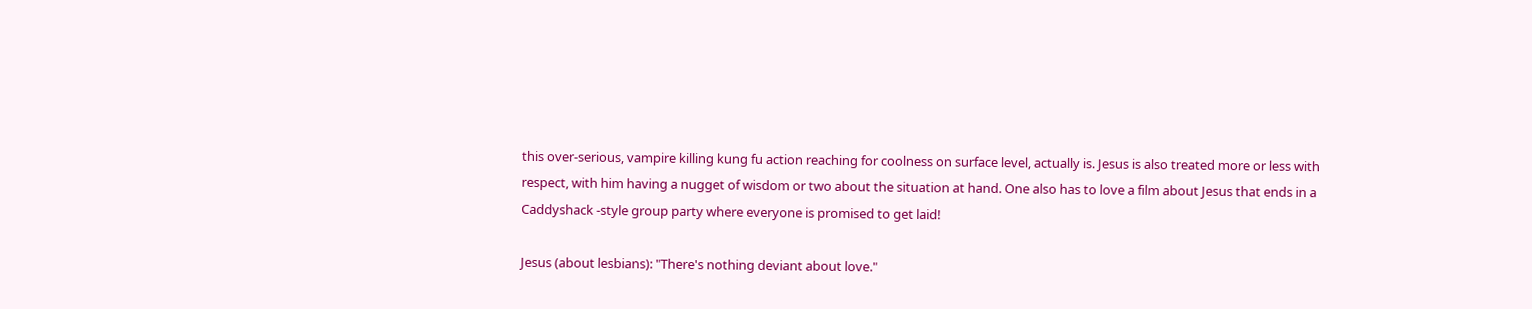this over-serious, vampire killing kung fu action reaching for coolness on surface level, actually is. Jesus is also treated more or less with respect, with him having a nugget of wisdom or two about the situation at hand. One also has to love a film about Jesus that ends in a Caddyshack -style group party where everyone is promised to get laid!

Jesus (about lesbians): "There's nothing deviant about love."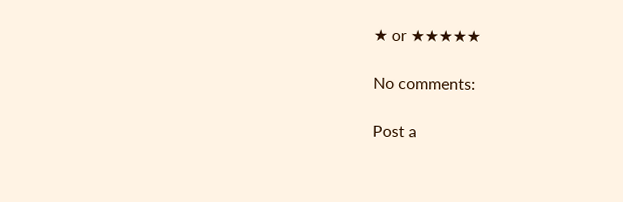★ or ★★★★★

No comments:

Post a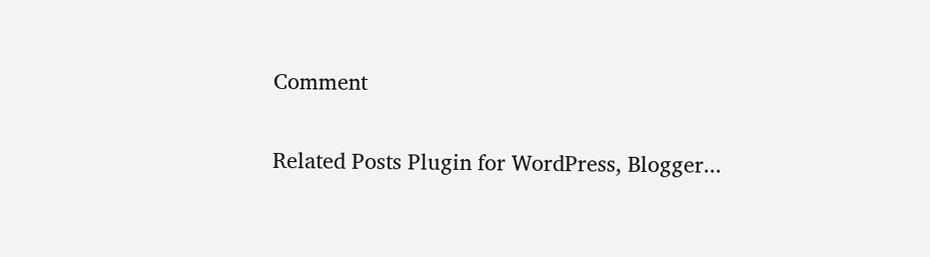Comment


Related Posts Plugin for WordPress, Blogger...